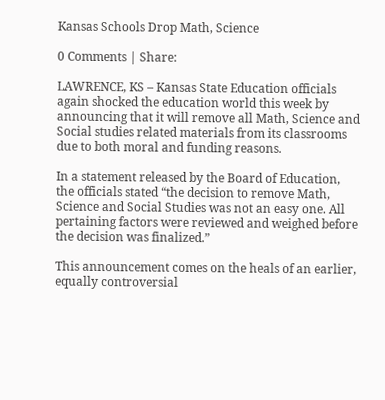Kansas Schools Drop Math, Science

0 Comments | Share:

LAWRENCE, KS – Kansas State Education officials again shocked the education world this week by announcing that it will remove all Math, Science and Social studies related materials from its classrooms due to both moral and funding reasons.

In a statement released by the Board of Education, the officials stated “the decision to remove Math, Science and Social Studies was not an easy one. All pertaining factors were reviewed and weighed before the decision was finalized.”

This announcement comes on the heals of an earlier, equally controversial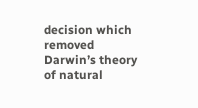decision which removed Darwin’s theory of natural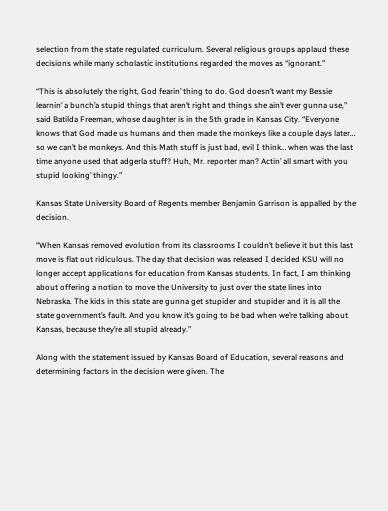selection from the state regulated curriculum. Several religious groups applaud these decisions while many scholastic institutions regarded the moves as “ignorant.”

“This is absolutely the right, God fearin’ thing to do. God doesn’t want my Bessie learnin’ a bunch’a stupid things that aren’t right and things she ain’t ever gunna use,” said Batilda Freeman, whose daughter is in the 5th grade in Kansas City. “Everyone knows that God made us humans and then made the monkeys like a couple days later… so we can’t be monkeys. And this Math stuff is just bad, evil I think… when was the last time anyone used that adgerla stuff? Huh, Mr. reporter man? Actin’ all smart with you stupid looking’ thingy.”

Kansas State University Board of Regents member Benjamin Garrison is appalled by the decision.

“When Kansas removed evolution from its classrooms I couldn’t believe it but this last move is flat out ridiculous. The day that decision was released I decided KSU will no longer accept applications for education from Kansas students. In fact, I am thinking about offering a notion to move the University to just over the state lines into Nebraska. The kids in this state are gunna get stupider and stupider and it is all the state government’s fault. And you know it’s going to be bad when we’re talking about Kansas, because they’re all stupid already.”

Along with the statement issued by Kansas Board of Education, several reasons and determining factors in the decision were given. The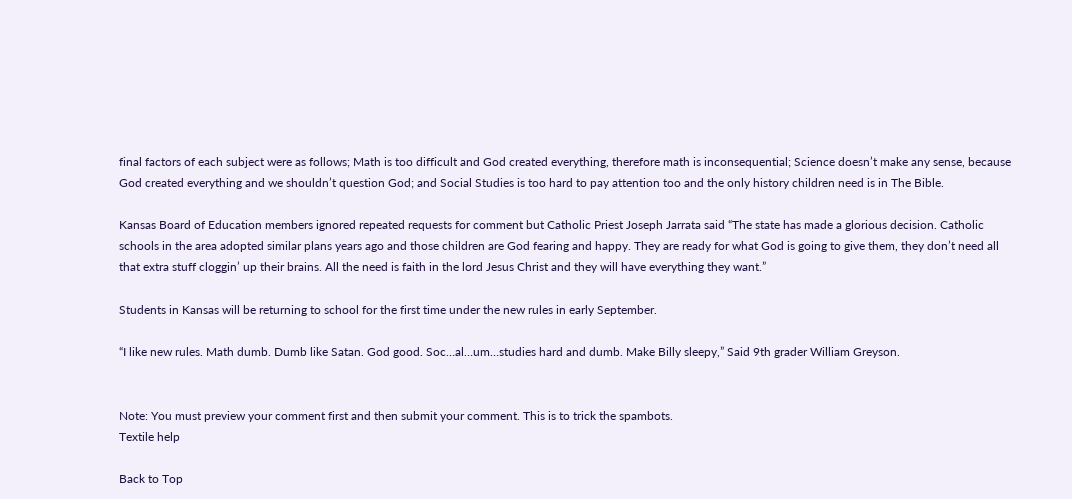final factors of each subject were as follows; Math is too difficult and God created everything, therefore math is inconsequential; Science doesn’t make any sense, because God created everything and we shouldn’t question God; and Social Studies is too hard to pay attention too and the only history children need is in The Bible.

Kansas Board of Education members ignored repeated requests for comment but Catholic Priest Joseph Jarrata said “The state has made a glorious decision. Catholic schools in the area adopted similar plans years ago and those children are God fearing and happy. They are ready for what God is going to give them, they don’t need all that extra stuff cloggin’ up their brains. All the need is faith in the lord Jesus Christ and they will have everything they want.”

Students in Kansas will be returning to school for the first time under the new rules in early September.

“I like new rules. Math dumb. Dumb like Satan. God good. Soc…al…um…studies hard and dumb. Make Billy sleepy,” Said 9th grader William Greyson.


Note: You must preview your comment first and then submit your comment. This is to trick the spambots.
Textile help

Back to Top